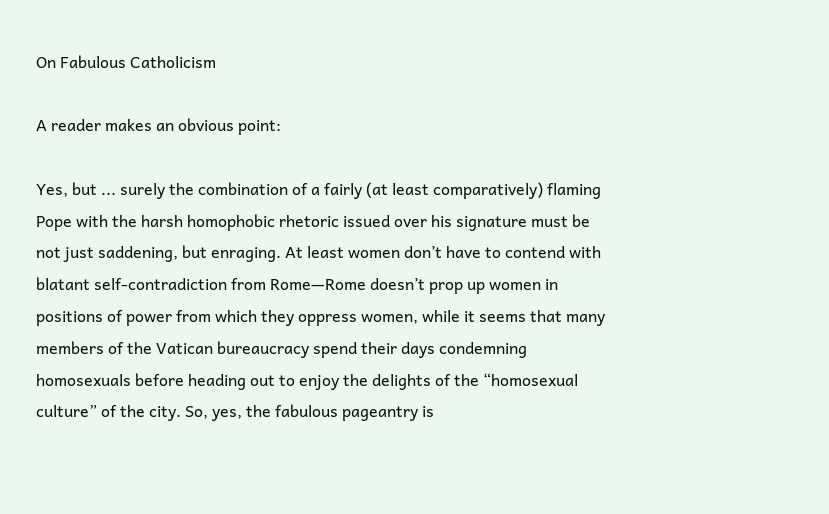On Fabulous Catholicism

A reader makes an obvious point:

Yes, but ... surely the combination of a fairly (at least comparatively) flaming Pope with the harsh homophobic rhetoric issued over his signature must be not just saddening, but enraging. At least women don’t have to contend with blatant self-contradiction from Rome—Rome doesn’t prop up women in positions of power from which they oppress women, while it seems that many members of the Vatican bureaucracy spend their days condemning homosexuals before heading out to enjoy the delights of the “homosexual culture” of the city. So, yes, the fabulous pageantry is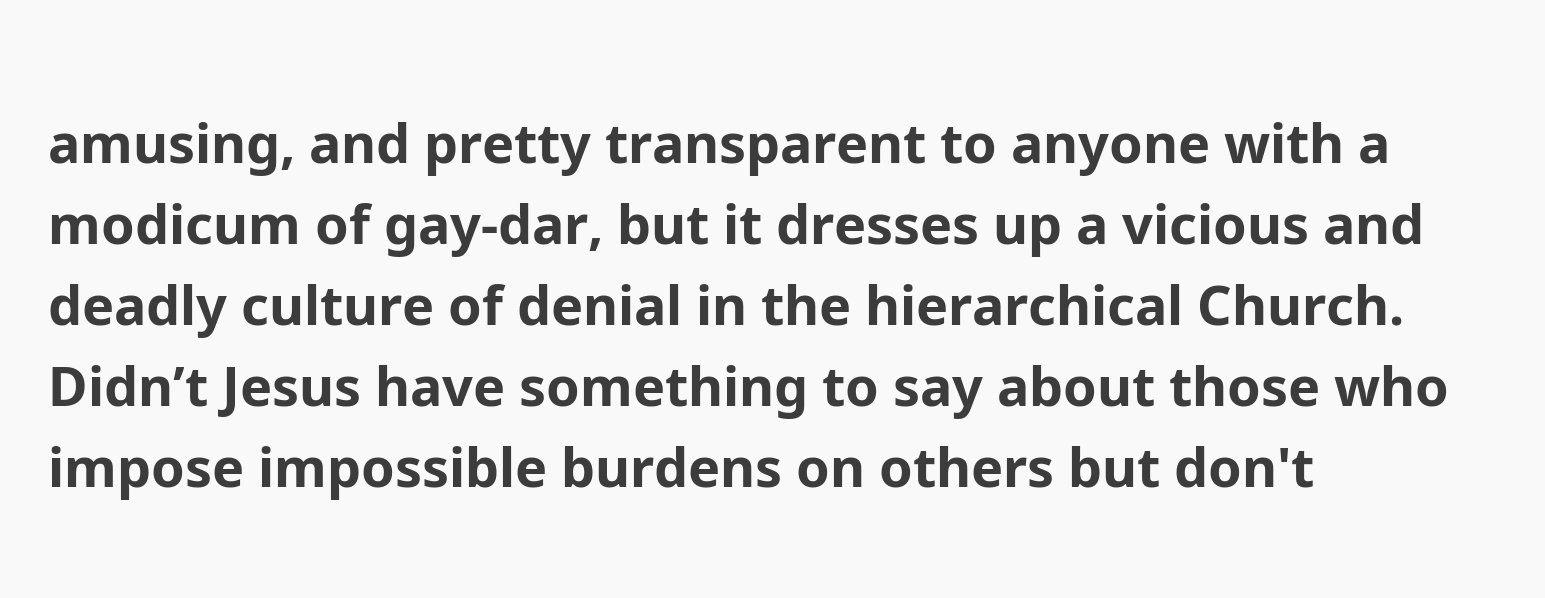amusing, and pretty transparent to anyone with a modicum of gay-dar, but it dresses up a vicious and deadly culture of denial in the hierarchical Church. Didn’t Jesus have something to say about those who impose impossible burdens on others but don't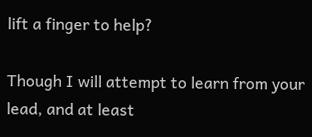lift a finger to help?

Though I will attempt to learn from your lead, and at least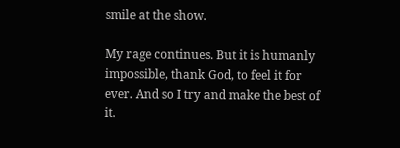smile at the show.

My rage continues. But it is humanly impossible, thank God, to feel it for ever. And so I try and make the best of it.